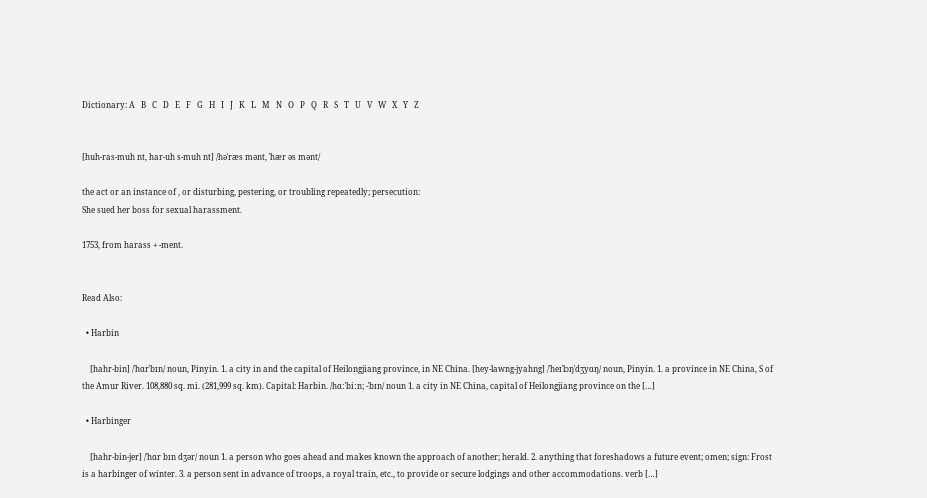Dictionary: A   B   C   D   E   F   G   H   I   J   K   L   M   N   O   P   Q   R   S   T   U   V   W   X   Y   Z


[huh-ras-muh nt, har-uh s-muh nt] /həˈræs mənt, ˈhær əs mənt/

the act or an instance of , or disturbing, pestering, or troubling repeatedly; persecution:
She sued her boss for sexual harassment.

1753, from harass + -ment.


Read Also:

  • Harbin

    [hahr-bin] /ˈhɑrˈbɪn/ noun, Pinyin. 1. a city in and the capital of Heilongjiang province, in NE China. [hey-lawng-jyahng] /ˈheɪˈlɔŋˈdʒyɑŋ/ noun, Pinyin. 1. a province in NE China, S of the Amur River. 108,880 sq. mi. (281,999 sq. km). Capital: Harbin. /hɑːˈbiːn; -ˈbɪn/ noun 1. a city in NE China, capital of Heilongjiang province on the […]

  • Harbinger

    [hahr-bin-jer] /ˈhɑr bɪn dʒər/ noun 1. a person who goes ahead and makes known the approach of another; herald. 2. anything that foreshadows a future event; omen; sign: Frost is a harbinger of winter. 3. a person sent in advance of troops, a royal train, etc., to provide or secure lodgings and other accommodations. verb […]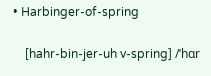• Harbinger-of-spring

    [hahr-bin-jer-uh v-spring] /ˈhɑr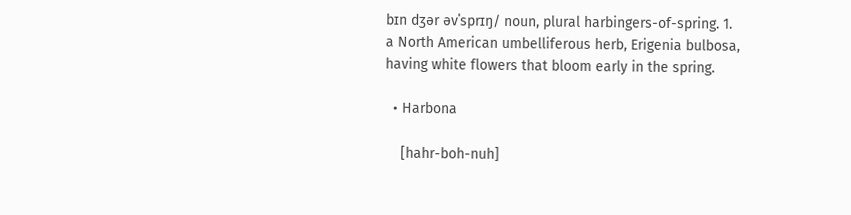bɪn dʒər əvˈsprɪŋ/ noun, plural harbingers-of-spring. 1. a North American umbelliferous herb, Erigenia bulbosa, having white flowers that bloom early in the spring.

  • Harbona

    [hahr-boh-nuh]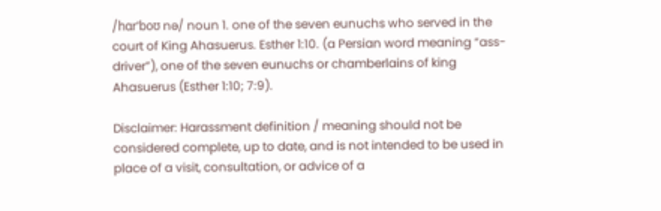/hɑrˈboʊ nə/ noun 1. one of the seven eunuchs who served in the court of King Ahasuerus. Esther 1:10. (a Persian word meaning “ass-driver”), one of the seven eunuchs or chamberlains of king Ahasuerus (Esther 1:10; 7:9).

Disclaimer: Harassment definition / meaning should not be considered complete, up to date, and is not intended to be used in place of a visit, consultation, or advice of a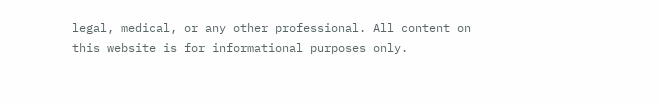legal, medical, or any other professional. All content on this website is for informational purposes only.